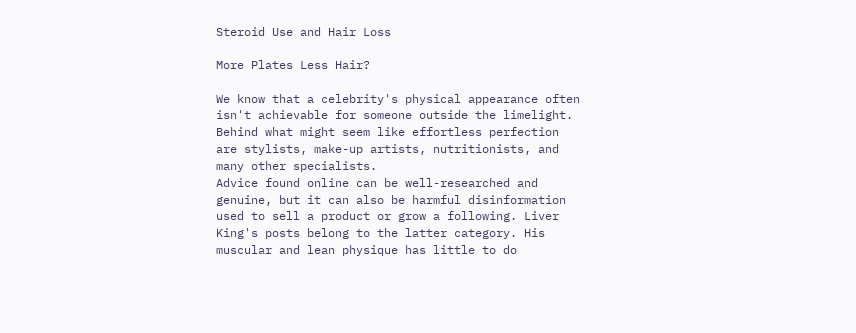Steroid Use and Hair Loss

More Plates Less Hair?

We know that a celebrity's physical appearance often isn't achievable for someone outside the limelight. Behind what might seem like effortless perfection are stylists, make-up artists, nutritionists, and many other specialists.
Advice found online can be well-researched and genuine, but it can also be harmful disinformation used to sell a product or grow a following. Liver King's posts belong to the latter category. His muscular and lean physique has little to do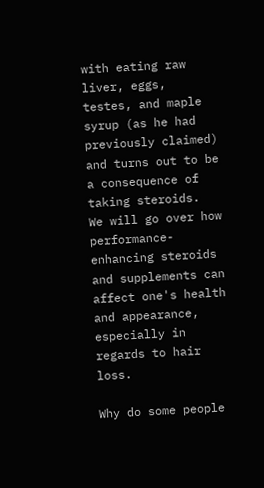with eating raw liver, eggs, testes, and maple syrup (as he had previously claimed) and turns out to be a consequence of taking steroids.
We will go over how performance-enhancing steroids and supplements can affect one's health and appearance, especially in regards to hair loss.

Why do some people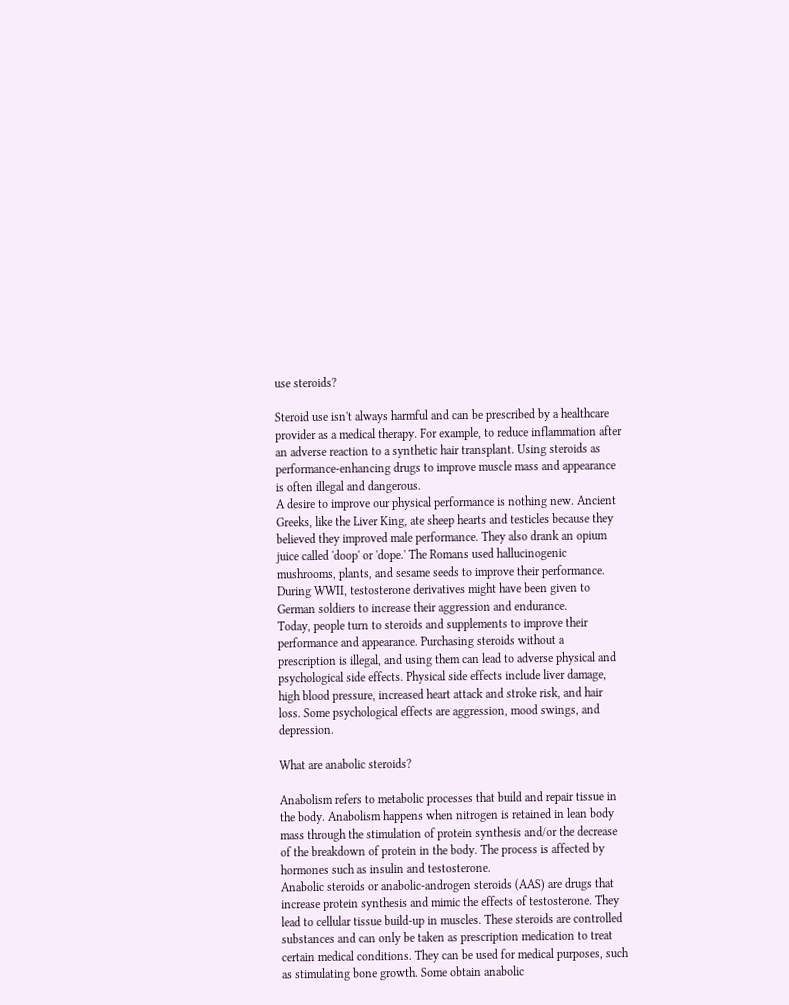use steroids?

Steroid use isn't always harmful and can be prescribed by a healthcare provider as a medical therapy. For example, to reduce inflammation after an adverse reaction to a synthetic hair transplant. Using steroids as performance-enhancing drugs to improve muscle mass and appearance is often illegal and dangerous.
A desire to improve our physical performance is nothing new. Ancient Greeks, like the Liver King, ate sheep hearts and testicles because they believed they improved male performance. They also drank an opium juice called 'doop' or 'dope.' The Romans used hallucinogenic mushrooms, plants, and sesame seeds to improve their performance. During WWII, testosterone derivatives might have been given to German soldiers to increase their aggression and endurance.
Today, people turn to steroids and supplements to improve their performance and appearance. Purchasing steroids without a prescription is illegal, and using them can lead to adverse physical and psychological side effects. Physical side effects include liver damage, high blood pressure, increased heart attack and stroke risk, and hair loss. Some psychological effects are aggression, mood swings, and depression.

What are anabolic steroids?

Anabolism refers to metabolic processes that build and repair tissue in the body. Anabolism happens when nitrogen is retained in lean body mass through the stimulation of protein synthesis and/or the decrease of the breakdown of protein in the body. The process is affected by hormones such as insulin and testosterone.
Anabolic steroids or anabolic-androgen steroids (AAS) are drugs that increase protein synthesis and mimic the effects of testosterone. They lead to cellular tissue build-up in muscles. These steroids are controlled substances and can only be taken as prescription medication to treat certain medical conditions. They can be used for medical purposes, such as stimulating bone growth. Some obtain anabolic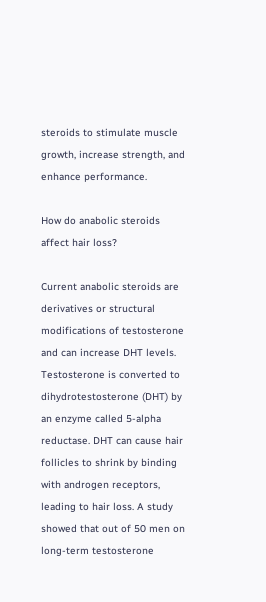steroids to stimulate muscle growth, increase strength, and enhance performance.

How do anabolic steroids affect hair loss?

Current anabolic steroids are derivatives or structural modifications of testosterone and can increase DHT levels. Testosterone is converted to dihydrotestosterone (DHT) by an enzyme called 5-alpha reductase. DHT can cause hair follicles to shrink by binding with androgen receptors, leading to hair loss. A study showed that out of 50 men on long-term testosterone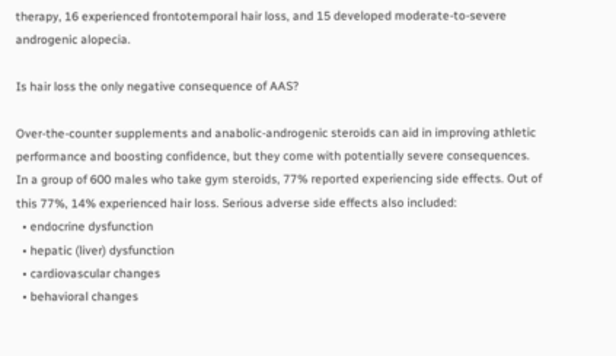therapy, 16 experienced frontotemporal hair loss, and 15 developed moderate-to-severe androgenic alopecia.

Is hair loss the only negative consequence of AAS?

Over-the-counter supplements and anabolic-androgenic steroids can aid in improving athletic performance and boosting confidence, but they come with potentially severe consequences.
In a group of 600 males who take gym steroids, 77% reported experiencing side effects. Out of this 77%, 14% experienced hair loss. Serious adverse side effects also included:
  • endocrine dysfunction
  • hepatic (liver) dysfunction
  • cardiovascular changes
  • behavioral changes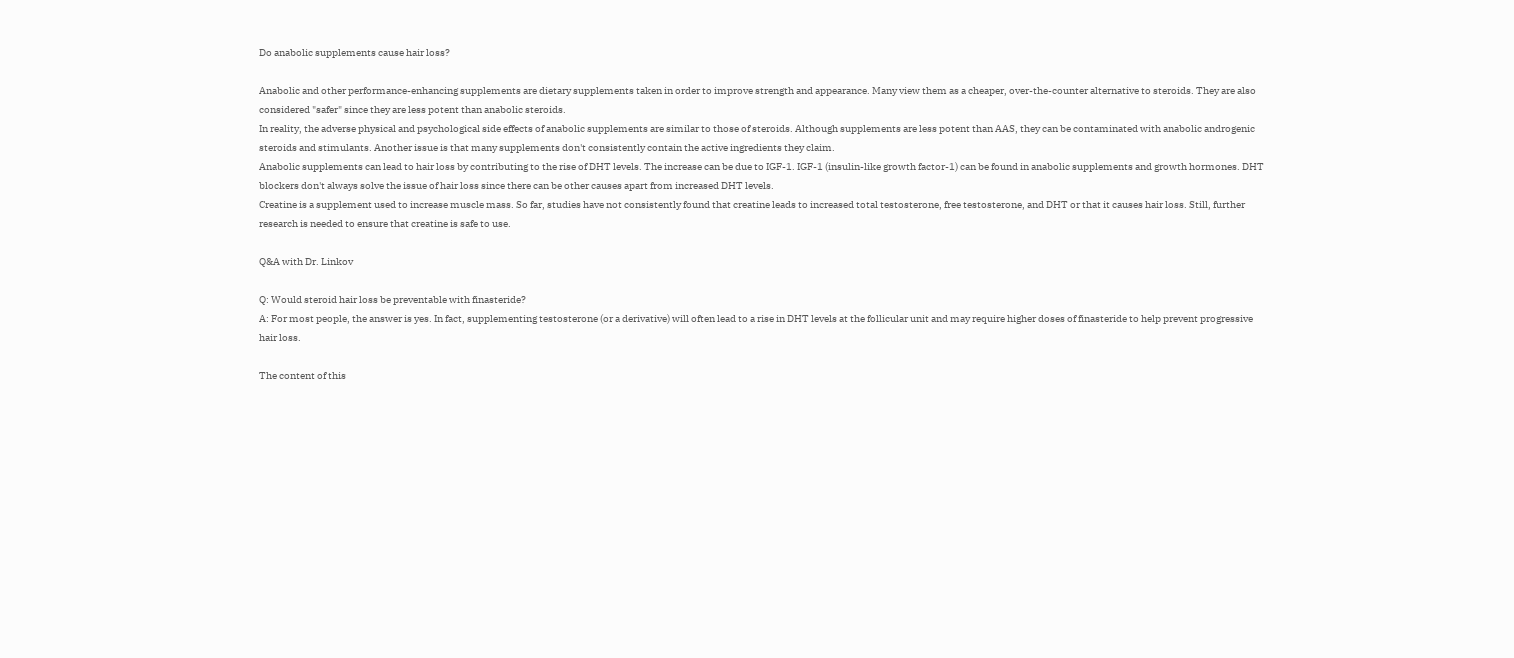Do anabolic supplements cause hair loss?

Anabolic and other performance-enhancing supplements are dietary supplements taken in order to improve strength and appearance. Many view them as a cheaper, over-the-counter alternative to steroids. They are also considered "safer" since they are less potent than anabolic steroids.
In reality, the adverse physical and psychological side effects of anabolic supplements are similar to those of steroids. Although supplements are less potent than AAS, they can be contaminated with anabolic androgenic steroids and stimulants. Another issue is that many supplements don't consistently contain the active ingredients they claim.
Anabolic supplements can lead to hair loss by contributing to the rise of DHT levels. The increase can be due to IGF-1. IGF-1 (insulin-like growth factor-1) can be found in anabolic supplements and growth hormones. DHT blockers don't always solve the issue of hair loss since there can be other causes apart from increased DHT levels.
Creatine is a supplement used to increase muscle mass. So far, studies have not consistently found that creatine leads to increased total testosterone, free testosterone, and DHT or that it causes hair loss. Still, further research is needed to ensure that creatine is safe to use.

Q&A with Dr. Linkov

Q: Would steroid hair loss be preventable with finasteride?
A: For most people, the answer is yes. In fact, supplementing testosterone (or a derivative) will often lead to a rise in DHT levels at the follicular unit and may require higher doses of finasteride to help prevent progressive hair loss.

The content of this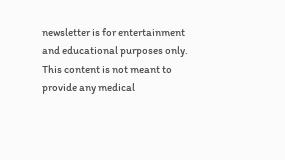newsletter is for entertainment and educational purposes only. This content is not meant to provide any medical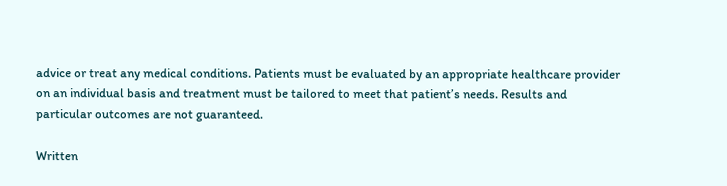advice or treat any medical conditions. Patients must be evaluated by an appropriate healthcare provider on an individual basis and treatment must be tailored to meet that patient’s needs. Results and particular outcomes are not guaranteed.

Written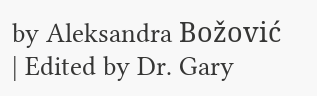by Aleksandra Božović | Edited by Dr. Gary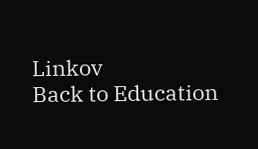Linkov
Back to Education